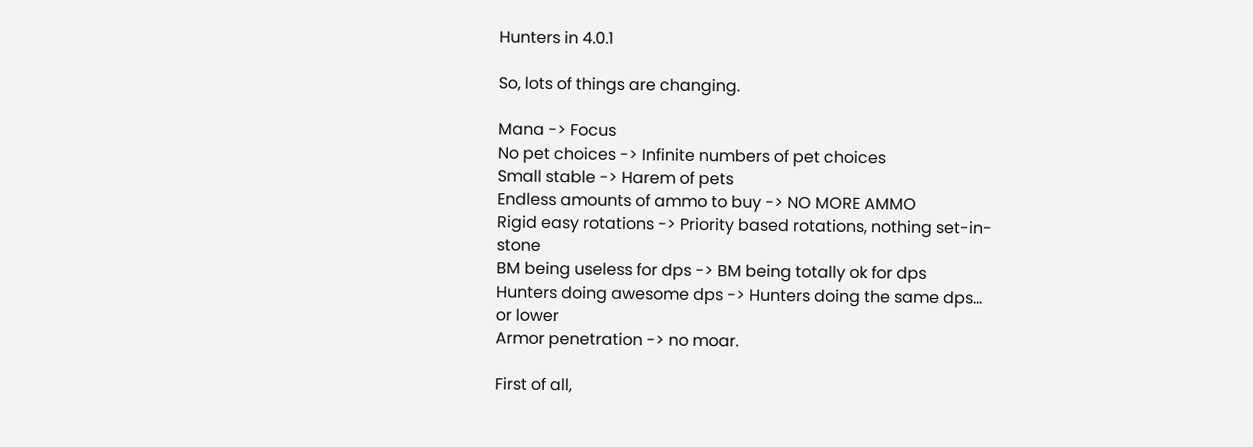Hunters in 4.0.1

So, lots of things are changing.

Mana -> Focus
No pet choices -> Infinite numbers of pet choices
Small stable -> Harem of pets
Endless amounts of ammo to buy -> NO MORE AMMO
Rigid easy rotations -> Priority based rotations, nothing set-in-stone
BM being useless for dps -> BM being totally ok for dps
Hunters doing awesome dps -> Hunters doing the same dps… or lower
Armor penetration -> no moar.

First of all,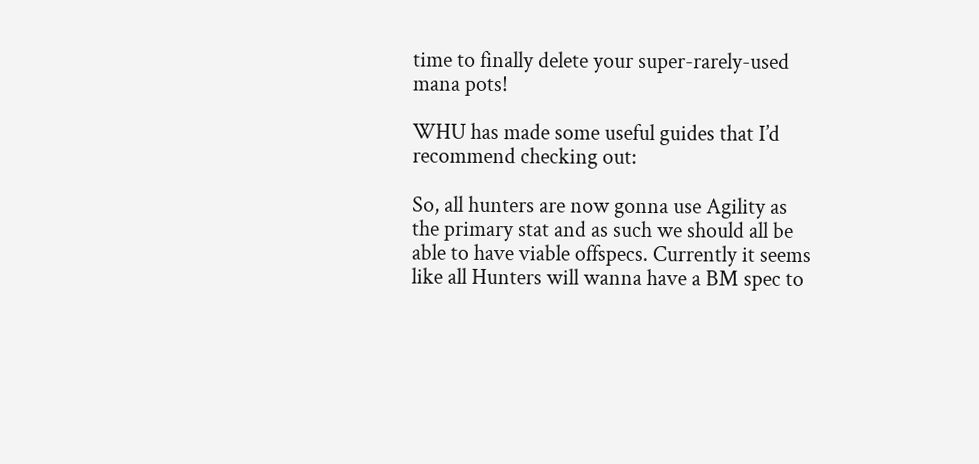time to finally delete your super-rarely-used mana pots!

WHU has made some useful guides that I’d recommend checking out:

So, all hunters are now gonna use Agility as the primary stat and as such we should all be able to have viable offspecs. Currently it seems like all Hunters will wanna have a BM spec to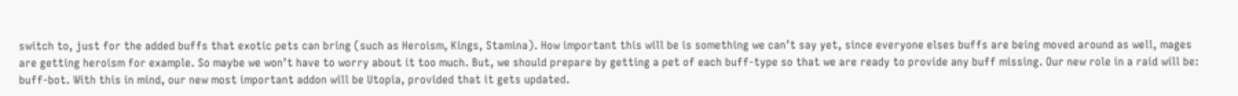switch to, just for the added buffs that exotic pets can bring (such as Heroism, Kings, Stamina). How important this will be is something we can’t say yet, since everyone elses buffs are being moved around as well, mages are getting heroism for example. So maybe we won’t have to worry about it too much. But, we should prepare by getting a pet of each buff-type so that we are ready to provide any buff missing. Our new role in a raid will be: buff-bot. With this in mind, our new most important addon will be Utopia, provided that it gets updated.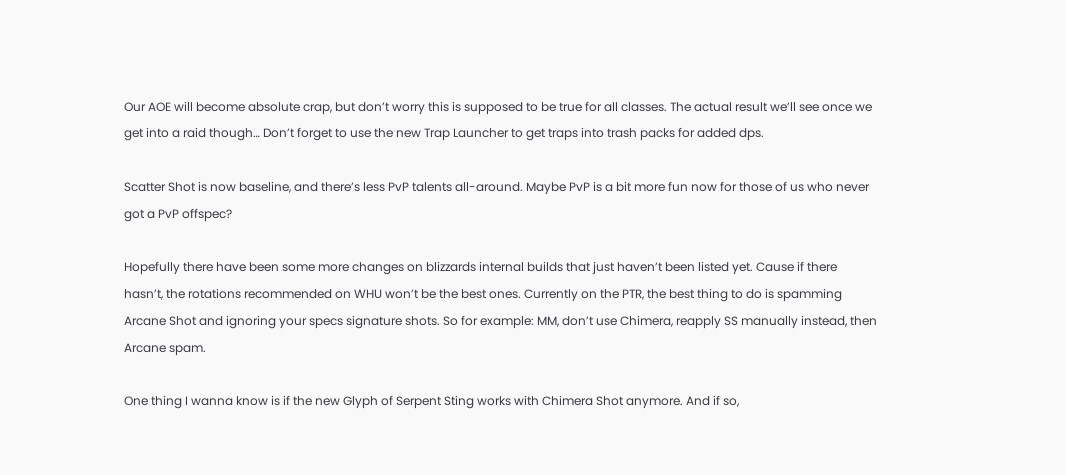Our AOE will become absolute crap, but don’t worry this is supposed to be true for all classes. The actual result we’ll see once we get into a raid though… Don’t forget to use the new Trap Launcher to get traps into trash packs for added dps.

Scatter Shot is now baseline, and there’s less PvP talents all-around. Maybe PvP is a bit more fun now for those of us who never got a PvP offspec?

Hopefully there have been some more changes on blizzards internal builds that just haven’t been listed yet. Cause if there hasn’t, the rotations recommended on WHU won’t be the best ones. Currently on the PTR, the best thing to do is spamming Arcane Shot and ignoring your specs signature shots. So for example: MM, don’t use Chimera, reapply SS manually instead, then Arcane spam.

One thing I wanna know is if the new Glyph of Serpent Sting works with Chimera Shot anymore. And if so,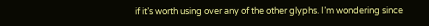if it’s worth using over any of the other glyphs. I’m wondering since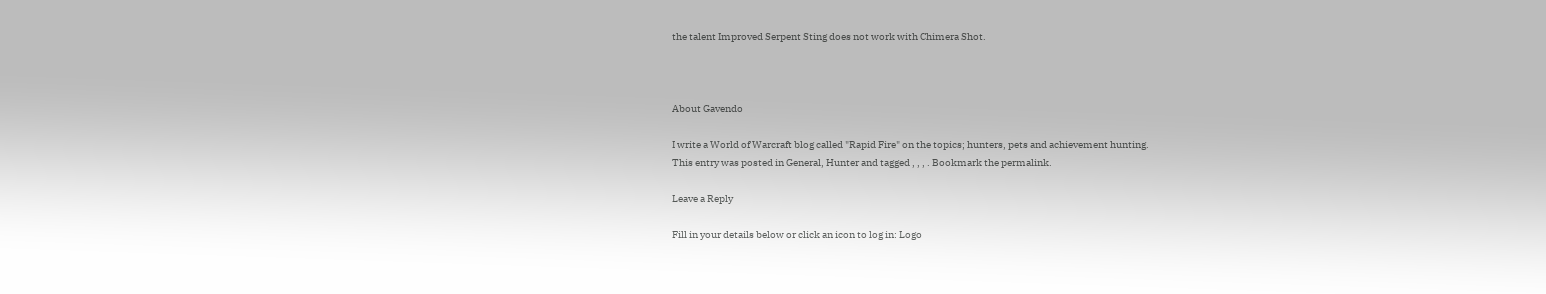the talent Improved Serpent Sting does not work with Chimera Shot.



About Gavendo

I write a World of Warcraft blog called "Rapid Fire" on the topics; hunters, pets and achievement hunting.
This entry was posted in General, Hunter and tagged , , , . Bookmark the permalink.

Leave a Reply

Fill in your details below or click an icon to log in: Logo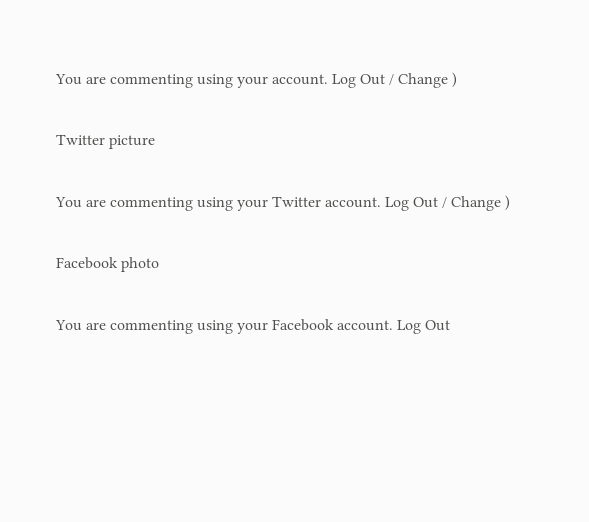You are commenting using your account. Log Out / Change )

Twitter picture

You are commenting using your Twitter account. Log Out / Change )

Facebook photo

You are commenting using your Facebook account. Log Out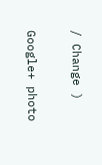/ Change )

Google+ photo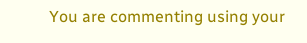You are commenting using your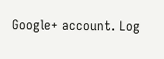Google+ account. Log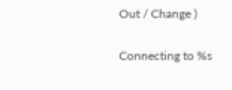Out / Change )

Connecting to %s